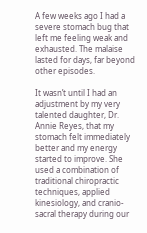A few weeks ago I had a severe stomach bug that left me feeling weak and exhausted. The malaise lasted for days, far beyond other episodes.

It wasn’t until I had an adjustment by my very talented daughter, Dr. Annie Reyes, that my stomach felt immediately better and my energy started to improve. She used a combination of traditional chiropractic techniques, applied kinesiology, and cranio-sacral therapy during our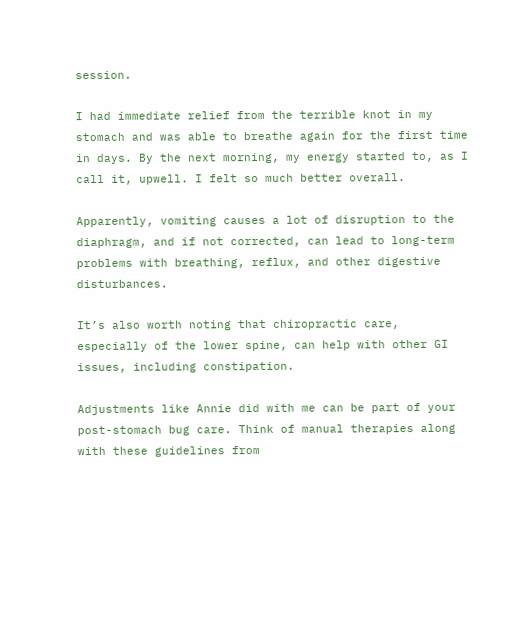session.

I had immediate relief from the terrible knot in my stomach and was able to breathe again for the first time in days. By the next morning, my energy started to, as I call it, upwell. I felt so much better overall.

Apparently, vomiting causes a lot of disruption to the diaphragm, and if not corrected, can lead to long-term problems with breathing, reflux, and other digestive disturbances.

It’s also worth noting that chiropractic care, especially of the lower spine, can help with other GI issues, including constipation.

Adjustments like Annie did with me can be part of your post-stomach bug care. Think of manual therapies along with these guidelines from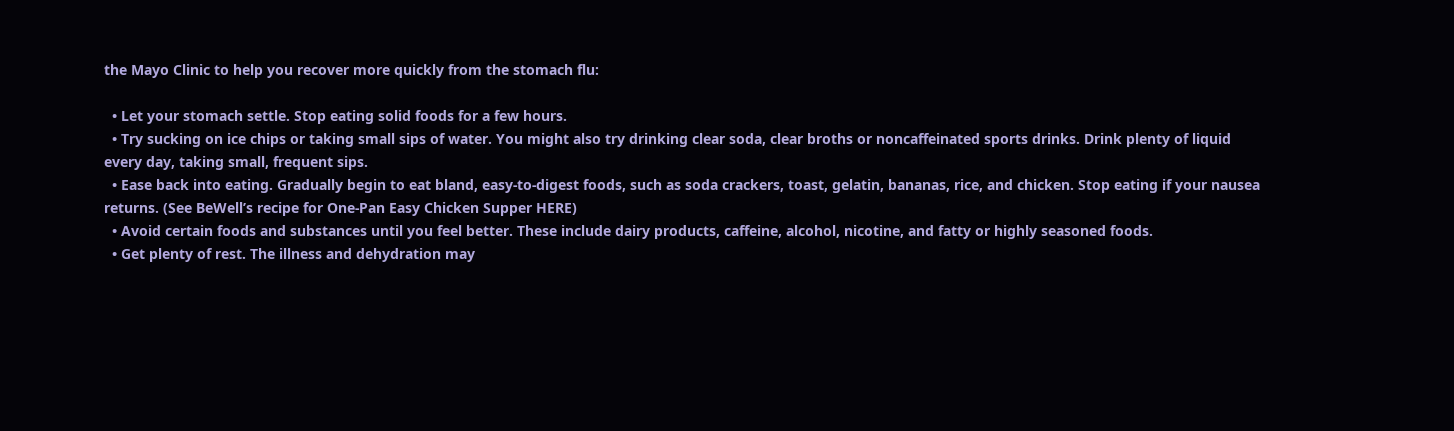the Mayo Clinic to help you recover more quickly from the stomach flu:

  • Let your stomach settle. Stop eating solid foods for a few hours.
  • Try sucking on ice chips or taking small sips of water. You might also try drinking clear soda, clear broths or noncaffeinated sports drinks. Drink plenty of liquid every day, taking small, frequent sips.
  • Ease back into eating. Gradually begin to eat bland, easy-to-digest foods, such as soda crackers, toast, gelatin, bananas, rice, and chicken. Stop eating if your nausea returns. (See BeWell’s recipe for One-Pan Easy Chicken Supper HERE)
  • Avoid certain foods and substances until you feel better. These include dairy products, caffeine, alcohol, nicotine, and fatty or highly seasoned foods.
  • Get plenty of rest. The illness and dehydration may